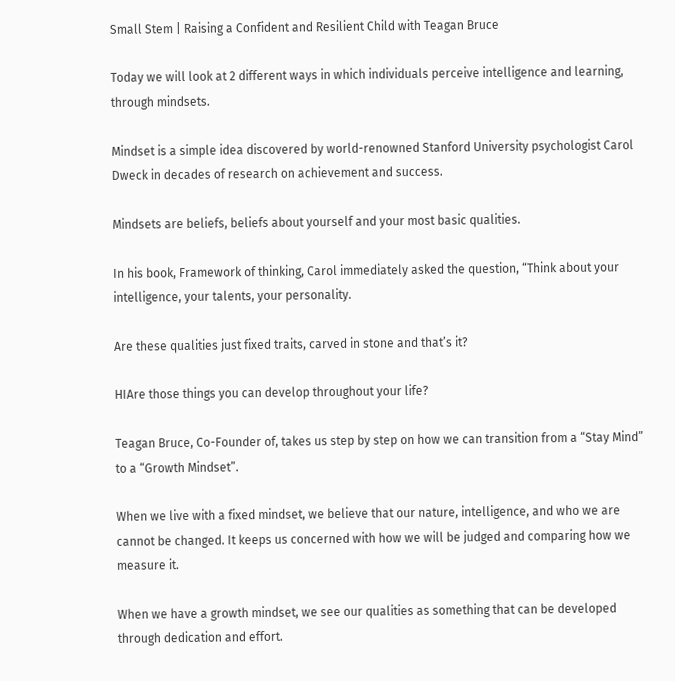Small Stem | Raising a Confident and Resilient Child with Teagan Bruce

Today we will look at 2 different ways in which individuals perceive intelligence and learning, through mindsets.

Mindset is a simple idea discovered by world-renowned Stanford University psychologist Carol Dweck in decades of research on achievement and success.

Mindsets are beliefs, beliefs about yourself and your most basic qualities.

In his book, Framework of thinking, Carol immediately asked the question, “Think about your intelligence, your talents, your personality.

Are these qualities just fixed traits, carved in stone and that’s it?

HIAre those things you can develop throughout your life?

Teagan Bruce, Co-Founder of, takes us step by step on how we can transition from a “Stay Mind” to a “Growth Mindset”.

When we live with a fixed mindset, we believe that our nature, intelligence, and who we are cannot be changed. It keeps us concerned with how we will be judged and comparing how we measure it.

When we have a growth mindset, we see our qualities as something that can be developed through dedication and effort.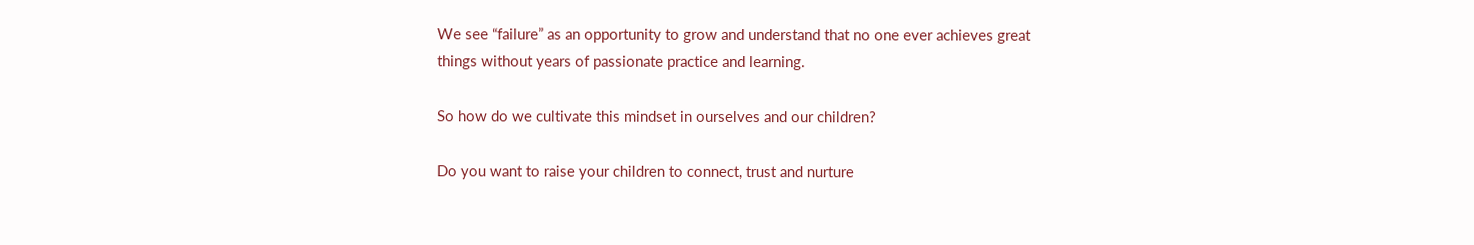We see “failure” as an opportunity to grow and understand that no one ever achieves great things without years of passionate practice and learning.

So how do we cultivate this mindset in ourselves and our children?

Do you want to raise your children to connect, trust and nurture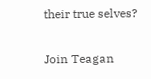their true selves?

Join Teagan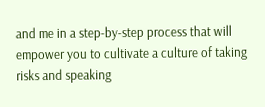and me in a step-by-step process that will empower you to cultivate a culture of taking risks and speaking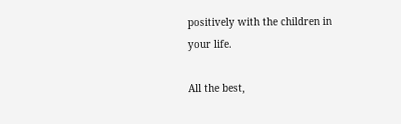positively with the children in your life.

All the best,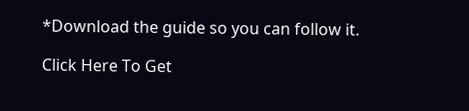*Download the guide so you can follow it.

Click Here To Get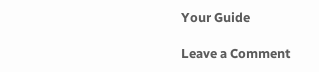Your Guide

Leave a Comment